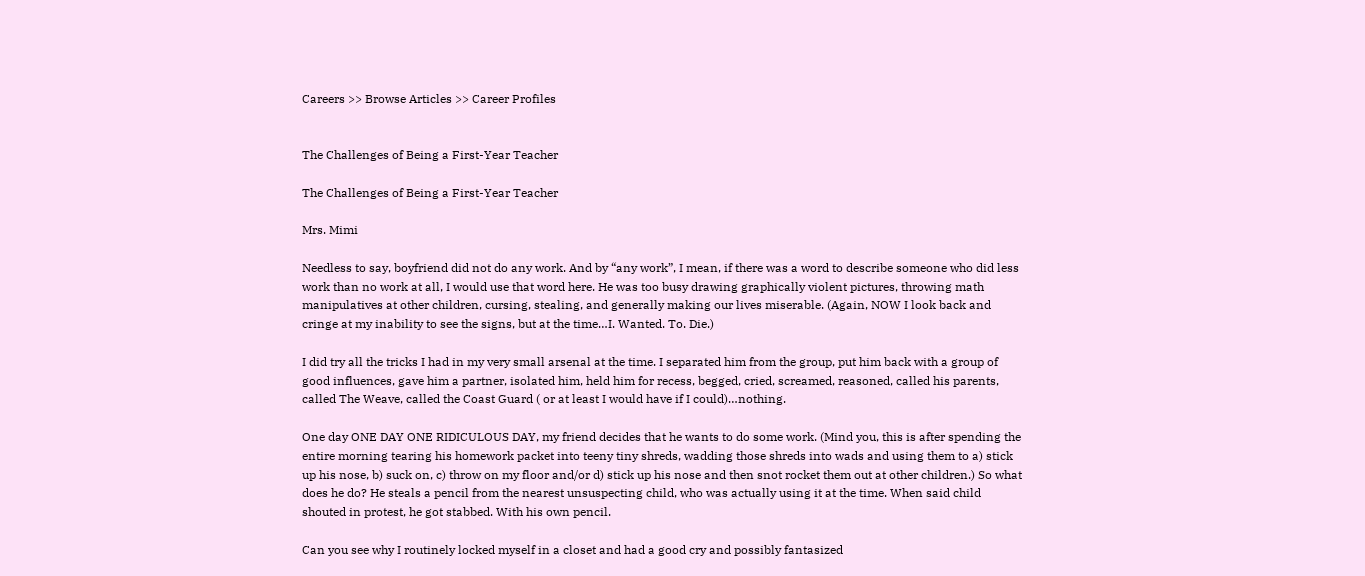Careers >> Browse Articles >> Career Profiles


The Challenges of Being a First-Year Teacher

The Challenges of Being a First-Year Teacher

Mrs. Mimi

Needless to say, boyfriend did not do any work. And by “any work”, I mean, if there was a word to describe someone who did less work than no work at all, I would use that word here. He was too busy drawing graphically violent pictures, throwing math manipulatives at other children, cursing, stealing, and generally making our lives miserable. (Again, NOW I look back and cringe at my inability to see the signs, but at the time…I. Wanted. To. Die.)

I did try all the tricks I had in my very small arsenal at the time. I separated him from the group, put him back with a group of good influences, gave him a partner, isolated him, held him for recess, begged, cried, screamed, reasoned, called his parents, called The Weave, called the Coast Guard ( or at least I would have if I could)…nothing.

One day ONE DAY ONE RIDICULOUS DAY, my friend decides that he wants to do some work. (Mind you, this is after spending the entire morning tearing his homework packet into teeny tiny shreds, wadding those shreds into wads and using them to a) stick up his nose, b) suck on, c) throw on my floor and/or d) stick up his nose and then snot rocket them out at other children.) So what does he do? He steals a pencil from the nearest unsuspecting child, who was actually using it at the time. When said child shouted in protest, he got stabbed. With his own pencil.

Can you see why I routinely locked myself in a closet and had a good cry and possibly fantasized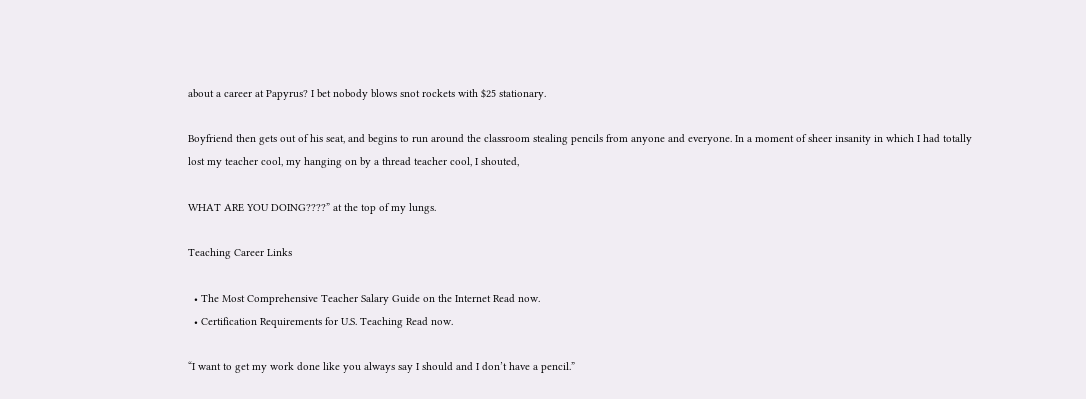about a career at Papyrus? I bet nobody blows snot rockets with $25 stationary.

Boyfriend then gets out of his seat, and begins to run around the classroom stealing pencils from anyone and everyone. In a moment of sheer insanity in which I had totally lost my teacher cool, my hanging on by a thread teacher cool, I shouted,

WHAT ARE YOU DOING????” at the top of my lungs.

Teaching Career Links

  • The Most Comprehensive Teacher Salary Guide on the Internet Read now.
  • Certification Requirements for U.S. Teaching Read now.

“I want to get my work done like you always say I should and I don’t have a pencil.”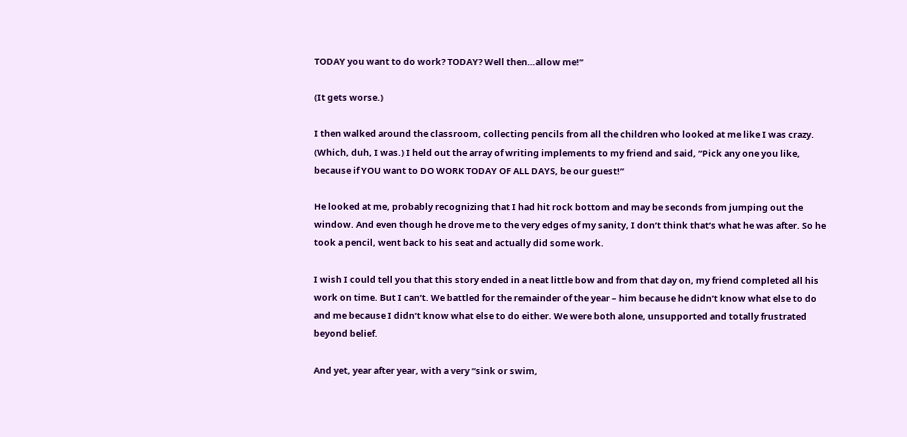TODAY you want to do work? TODAY? Well then…allow me!”

(It gets worse.)

I then walked around the classroom, collecting pencils from all the children who looked at me like I was crazy. (Which, duh, I was.) I held out the array of writing implements to my friend and said, “Pick any one you like, because if YOU want to DO WORK TODAY OF ALL DAYS, be our guest!”

He looked at me, probably recognizing that I had hit rock bottom and may be seconds from jumping out the window. And even though he drove me to the very edges of my sanity, I don’t think that’s what he was after. So he took a pencil, went back to his seat and actually did some work.

I wish I could tell you that this story ended in a neat little bow and from that day on, my friend completed all his work on time. But I can’t. We battled for the remainder of the year – him because he didn’t know what else to do and me because I didn’t know what else to do either. We were both alone, unsupported and totally frustrated beyond belief.

And yet, year after year, with a very “sink or swim,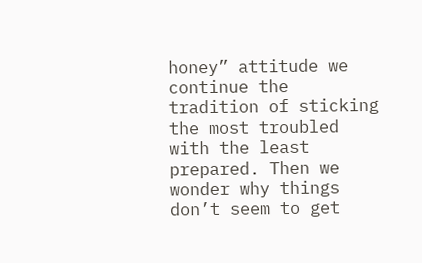honey” attitude we continue the tradition of sticking the most troubled with the least prepared. Then we wonder why things don’t seem to get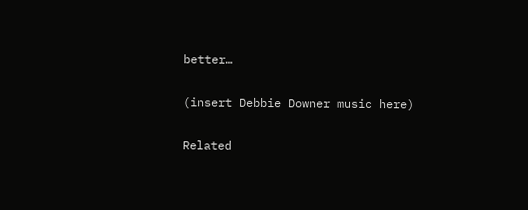better…

(insert Debbie Downer music here)

Related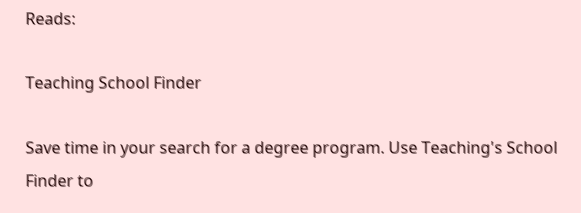Reads:

Teaching School Finder

Save time in your search for a degree program. Use Teaching's School Finder to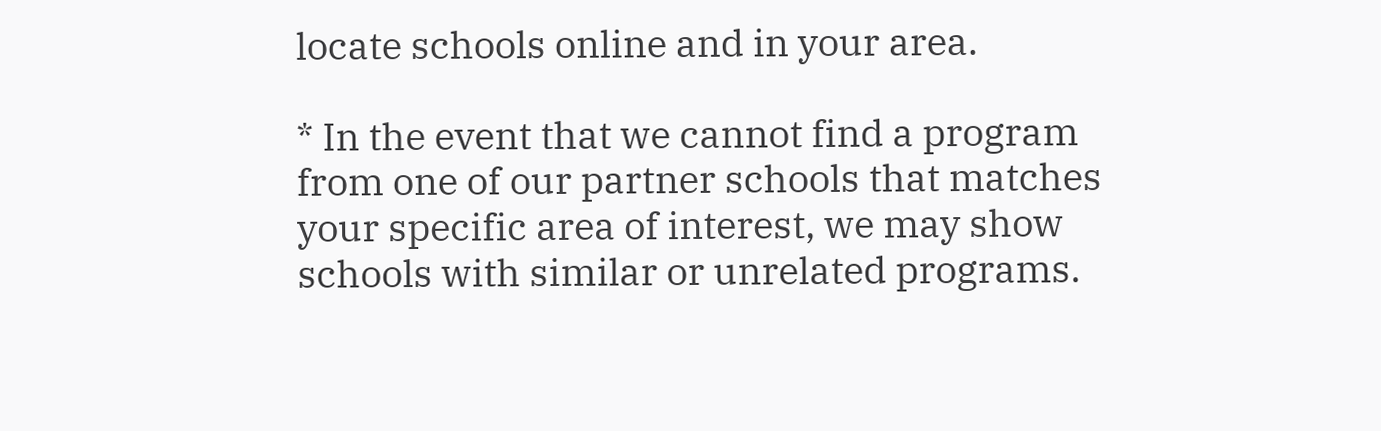locate schools online and in your area.

* In the event that we cannot find a program from one of our partner schools that matches your specific area of interest, we may show schools with similar or unrelated programs.